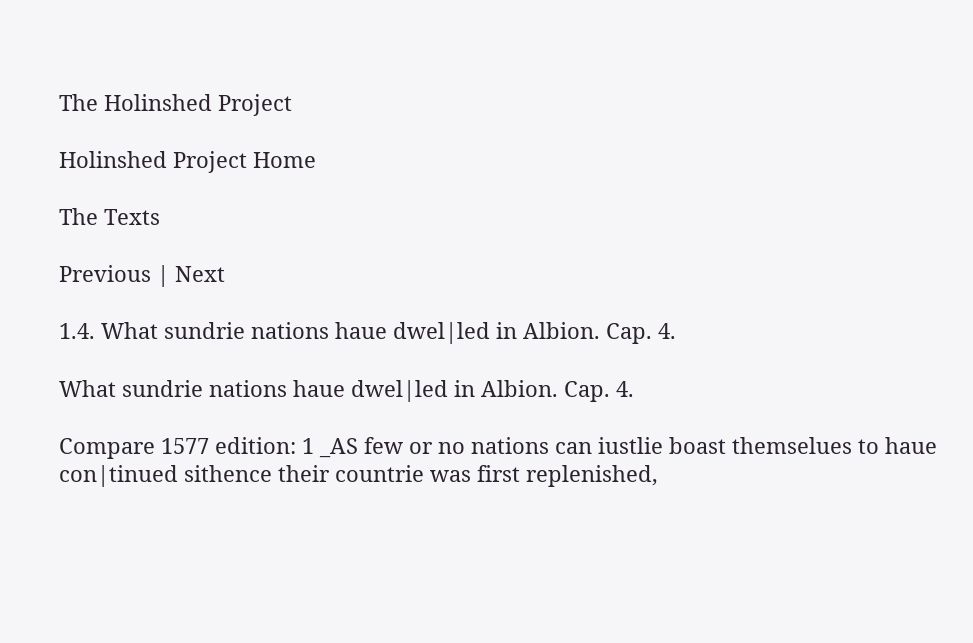The Holinshed Project

Holinshed Project Home

The Texts

Previous | Next

1.4. What sundrie nations haue dwel|led in Albion. Cap. 4.

What sundrie nations haue dwel|led in Albion. Cap. 4.

Compare 1577 edition: 1 _AS few or no nations can iustlie boast themselues to haue con|tinued sithence their countrie was first replenished,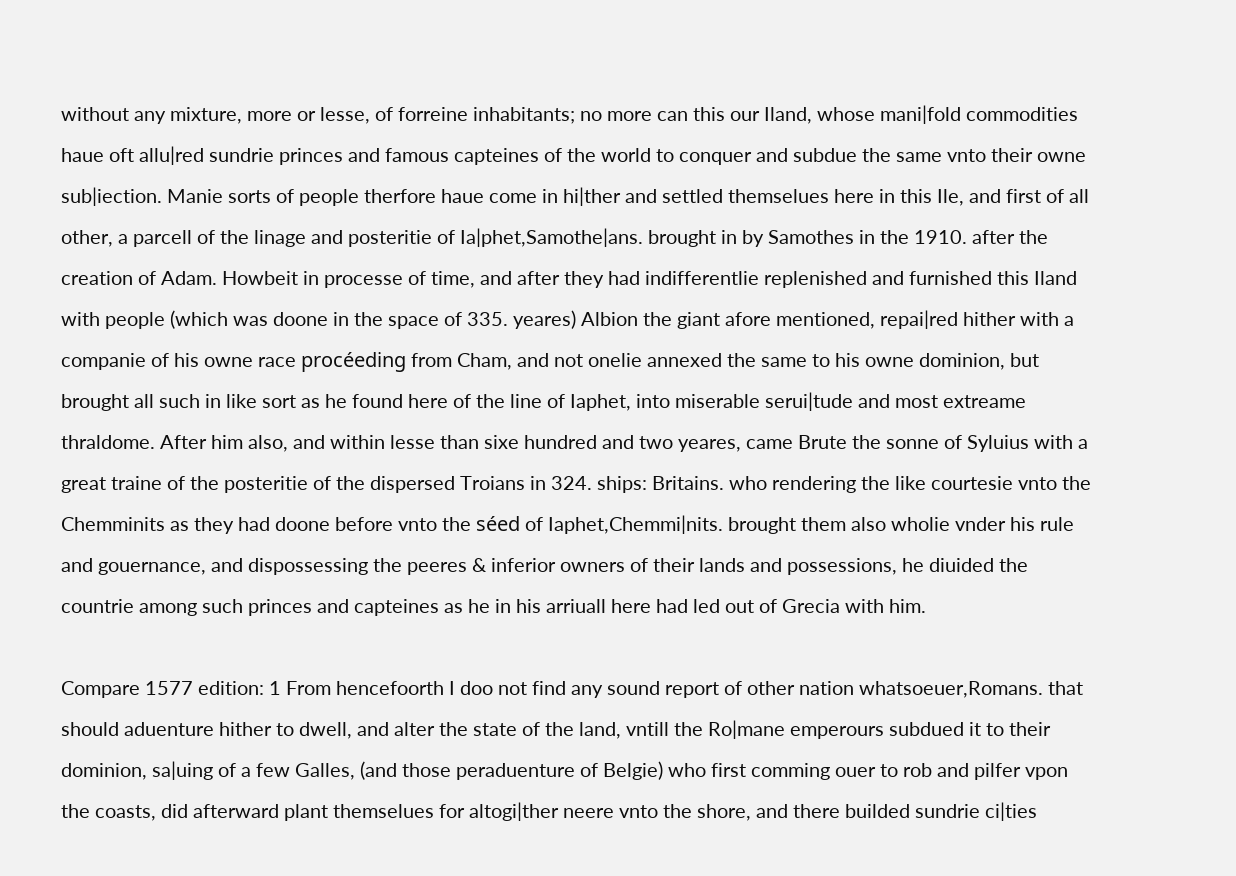without any mixture, more or lesse, of forreine inhabitants; no more can this our Iland, whose mani|fold commodities haue oft allu|red sundrie princes and famous capteines of the world to conquer and subdue the same vnto their owne sub|iection. Manie sorts of people therfore haue come in hi|ther and settled themselues here in this Ile, and first of all other, a parcell of the linage and posteritie of Ia|phet,Samothe|ans. brought in by Samothes in the 1910. after the creation of Adam. Howbeit in processe of time, and after they had indifferentlie replenished and furnished this Iland with people (which was doone in the space of 335. yeares) Albion the giant afore mentioned, repai|red hither with a companie of his owne race procéeding from Cham, and not onelie annexed the same to his owne dominion, but brought all such in like sort as he found here of the line of Iaphet, into miserable serui|tude and most extreame thraldome. After him also, and within lesse than sixe hundred and two yeares, came Brute the sonne of Syluius with a great traine of the posteritie of the dispersed Troians in 324. ships: Britains. who rendering the like courtesie vnto the Chemminits as they had doone before vnto the séed of Iaphet,Chemmi|nits. brought them also wholie vnder his rule and gouernance, and dispossessing the peeres & inferior owners of their lands and possessions, he diuided the countrie among such princes and capteines as he in his arriuall here had led out of Grecia with him.

Compare 1577 edition: 1 From hencefoorth I doo not find any sound report of other nation whatsoeuer,Romans. that should aduenture hither to dwell, and alter the state of the land, vntill the Ro|mane emperours subdued it to their dominion, sa|uing of a few Galles, (and those peraduenture of Belgie) who first comming ouer to rob and pilfer vpon the coasts, did afterward plant themselues for altogi|ther neere vnto the shore, and there builded sundrie ci|ties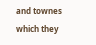and townes which they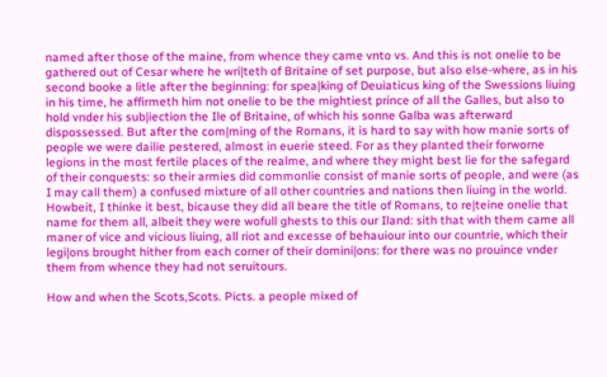named after those of the maine, from whence they came vnto vs. And this is not onelie to be gathered out of Cesar where he wri|teth of Britaine of set purpose, but also else-where, as in his second booke a litle after the beginning: for spea|king of Deuiaticus king of the Swessions liuing in his time, he affirmeth him not onelie to be the mightiest prince of all the Galles, but also to hold vnder his sub|iection the Ile of Britaine, of which his sonne Galba was afterward dispossessed. But after the com|ming of the Romans, it is hard to say with how manie sorts of people we were dailie pestered, almost in euerie steed. For as they planted their forworne legions in the most fertile places of the realme, and where they might best lie for the safegard of their conquests: so their armies did commonlie consist of manie sorts of people, and were (as I may call them) a confused mixture of all other countries and nations then liuing in the world. Howbeit, I thinke it best, bicause they did all beare the title of Romans, to re|teine onelie that name for them all, albeit they were wofull ghests to this our Iland: sith that with them came all maner of vice and vicious liuing, all riot and excesse of behauiour into our countrie, which their legi|ons brought hither from each corner of their domini|ons: for there was no prouince vnder them from whence they had not seruitours.

How and when the Scots,Scots. Picts. a people mixed of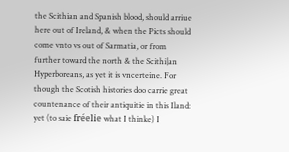the Scithian and Spanish blood, should arriue here out of Ireland, & when the Picts should come vnto vs out of Sarmatia, or from further toward the north & the Scithi|an Hyperboreans, as yet it is vncerteine. For though the Scotish histories doo carrie great countenance of their antiquitie in this Iland: yet (to saie fréelie what I thinke) I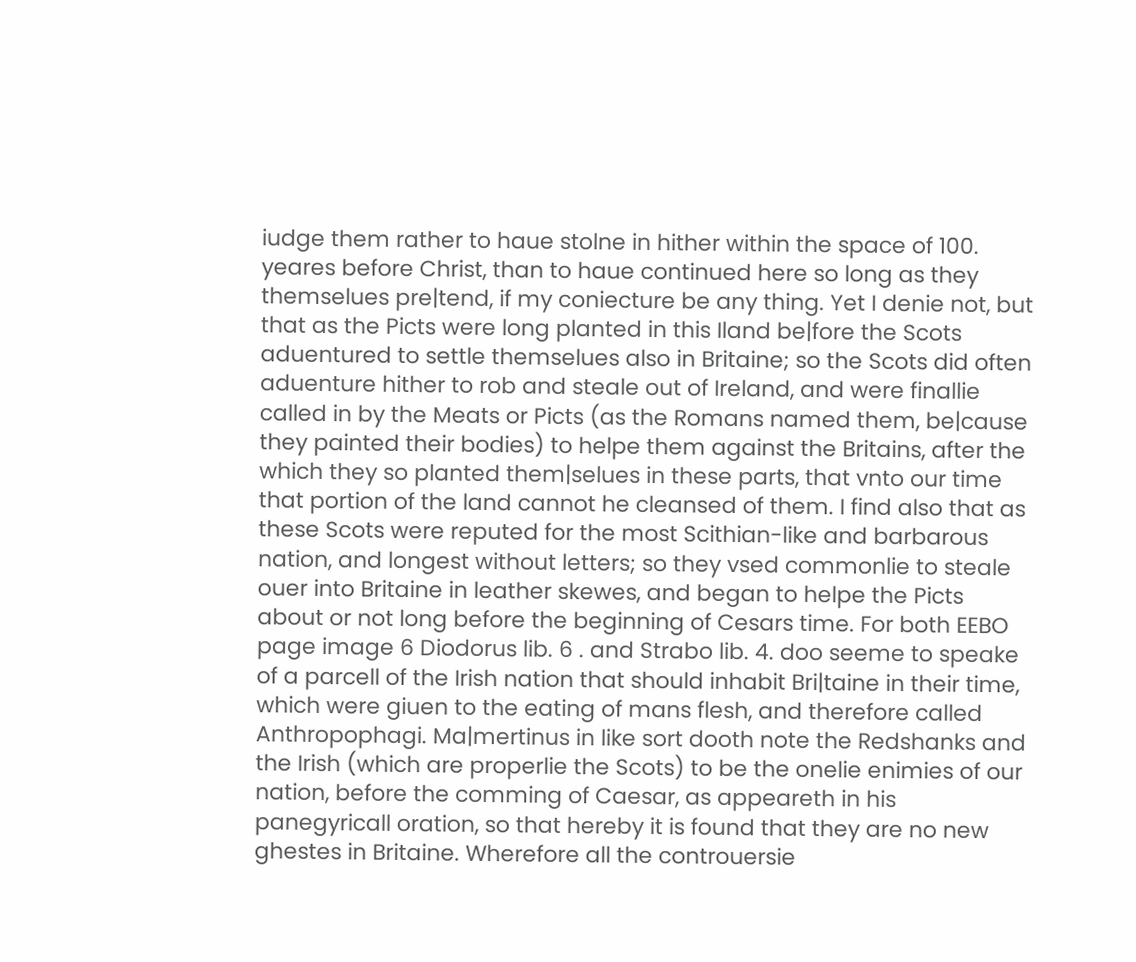iudge them rather to haue stolne in hither within the space of 100. yeares before Christ, than to haue continued here so long as they themselues pre|tend, if my coniecture be any thing. Yet I denie not, but that as the Picts were long planted in this Iland be|fore the Scots aduentured to settle themselues also in Britaine; so the Scots did often aduenture hither to rob and steale out of Ireland, and were finallie called in by the Meats or Picts (as the Romans named them, be|cause they painted their bodies) to helpe them against the Britains, after the which they so planted them|selues in these parts, that vnto our time that portion of the land cannot he cleansed of them. I find also that as these Scots were reputed for the most Scithian-like and barbarous nation, and longest without letters; so they vsed commonlie to steale ouer into Britaine in leather skewes, and began to helpe the Picts about or not long before the beginning of Cesars time. For both EEBO page image 6 Diodorus lib. 6 . and Strabo lib. 4. doo seeme to speake of a parcell of the Irish nation that should inhabit Bri|taine in their time, which were giuen to the eating of mans flesh, and therefore called Anthropophagi. Ma|mertinus in like sort dooth note the Redshanks and the Irish (which are properlie the Scots) to be the onelie enimies of our nation, before the comming of Caesar, as appeareth in his panegyricall oration, so that hereby it is found that they are no new ghestes in Britaine. Wherefore all the controuersie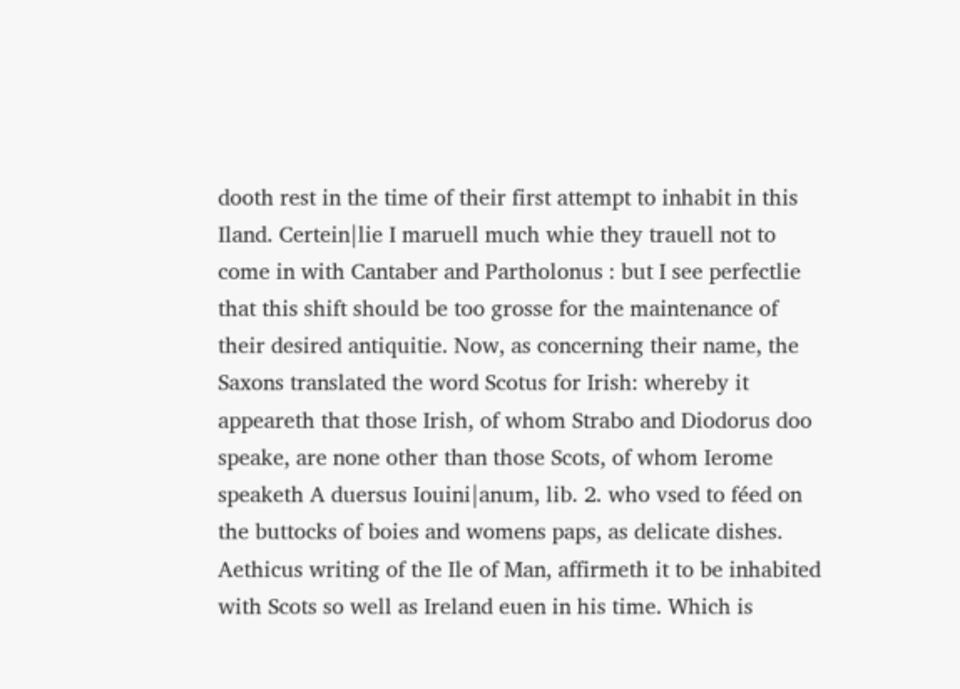dooth rest in the time of their first attempt to inhabit in this Iland. Certein|lie I maruell much whie they trauell not to come in with Cantaber and Partholonus : but I see perfectlie that this shift should be too grosse for the maintenance of their desired antiquitie. Now, as concerning their name, the Saxons translated the word Scotus for Irish: whereby it appeareth that those Irish, of whom Strabo and Diodorus doo speake, are none other than those Scots, of whom Ierome speaketh A duersus Iouini|anum, lib. 2. who vsed to féed on the buttocks of boies and womens paps, as delicate dishes. Aethicus writing of the Ile of Man, affirmeth it to be inhabited with Scots so well as Ireland euen in his time. Which is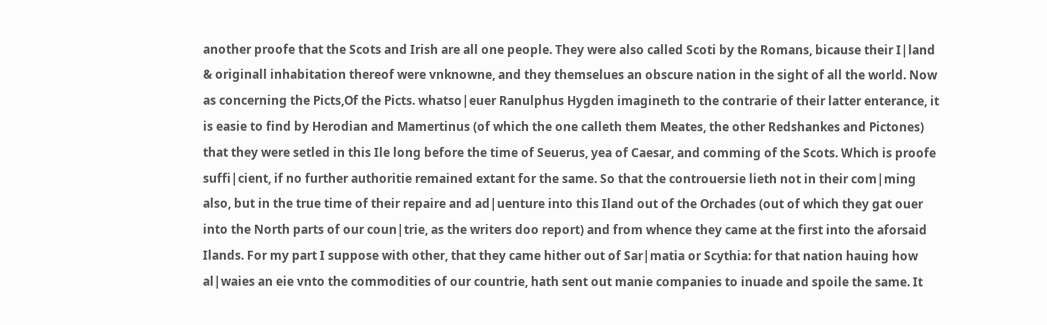another proofe that the Scots and Irish are all one people. They were also called Scoti by the Romans, bicause their I|land & originall inhabitation thereof were vnknowne, and they themselues an obscure nation in the sight of all the world. Now as concerning the Picts,Of the Picts. whatso|euer Ranulphus Hygden imagineth to the contrarie of their latter enterance, it is easie to find by Herodian and Mamertinus (of which the one calleth them Meates, the other Redshankes and Pictones) that they were setled in this Ile long before the time of Seuerus, yea of Caesar, and comming of the Scots. Which is proofe suffi|cient, if no further authoritie remained extant for the same. So that the controuersie lieth not in their com|ming also, but in the true time of their repaire and ad|uenture into this Iland out of the Orchades (out of which they gat ouer into the North parts of our coun|trie, as the writers doo report) and from whence they came at the first into the aforsaid Ilands. For my part I suppose with other, that they came hither out of Sar|matia or Scythia: for that nation hauing how al|waies an eie vnto the commodities of our countrie, hath sent out manie companies to inuade and spoile the same. It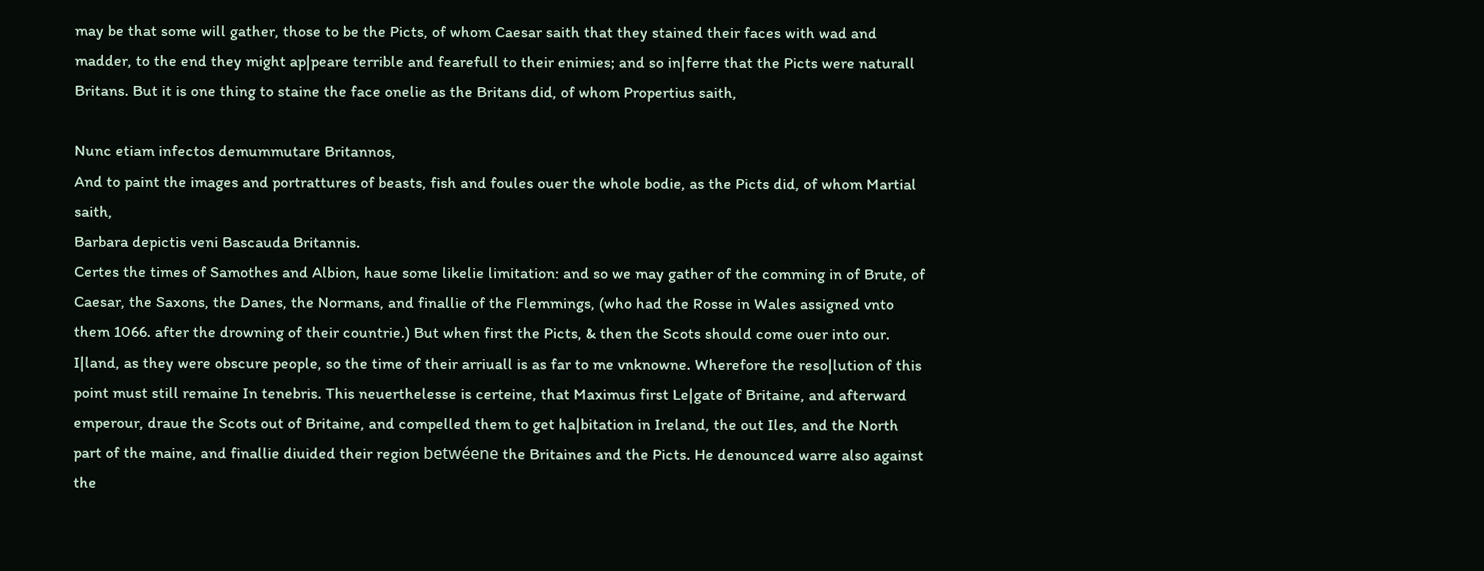may be that some will gather, those to be the Picts, of whom Caesar saith that they stained their faces with wad and madder, to the end they might ap|peare terrible and fearefull to their enimies; and so in|ferre that the Picts were naturall Britans. But it is one thing to staine the face onelie as the Britans did, of whom Propertius saith,

Nunc etiam infectos demummutare Britannos,
And to paint the images and portrattures of beasts, fish and foules ouer the whole bodie, as the Picts did, of whom Martial saith,
Barbara depictis veni Bascauda Britannis.
Certes the times of Samothes and Albion, haue some likelie limitation: and so we may gather of the comming in of Brute, of Caesar, the Saxons, the Danes, the Normans, and finallie of the Flemmings, (who had the Rosse in Wales assigned vnto them 1066. after the drowning of their countrie.) But when first the Picts, & then the Scots should come ouer into our. I|land, as they were obscure people, so the time of their arriuall is as far to me vnknowne. Wherefore the reso|lution of this point must still remaine In tenebris. This neuerthelesse is certeine, that Maximus first Le|gate of Britaine, and afterward emperour, draue the Scots out of Britaine, and compelled them to get ha|bitation in Ireland, the out Iles, and the North part of the maine, and finallie diuided their region betwéene the Britaines and the Picts. He denounced warre also against the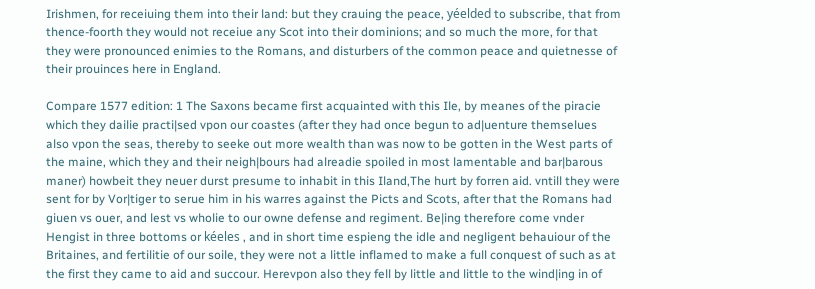Irishmen, for receiuing them into their land: but they crauing the peace, yéelded to subscribe, that from thence-foorth they would not receiue any Scot into their dominions; and so much the more, for that they were pronounced enimies to the Romans, and disturbers of the common peace and quietnesse of their prouinces here in England.

Compare 1577 edition: 1 The Saxons became first acquainted with this Ile, by meanes of the piracie which they dailie practi|sed vpon our coastes (after they had once begun to ad|uenture themselues also vpon the seas, thereby to seeke out more wealth than was now to be gotten in the West parts of the maine, which they and their neigh|bours had alreadie spoiled in most lamentable and bar|barous maner) howbeit they neuer durst presume to inhabit in this Iland,The hurt by forren aid. vntill they were sent for by Vor|tiger to serue him in his warres against the Picts and Scots, after that the Romans had giuen vs ouer, and lest vs wholie to our owne defense and regiment. Be|ing therefore come vnder Hengist in three bottoms or kéeles , and in short time espieng the idle and negligent behauiour of the Britaines, and fertilitie of our soile, they were not a little inflamed to make a full conquest of such as at the first they came to aid and succour. Herevpon also they fell by little and little to the wind|ing in of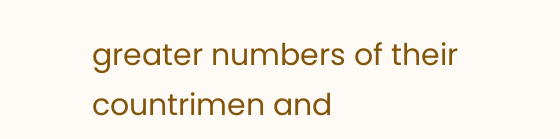greater numbers of their countrimen and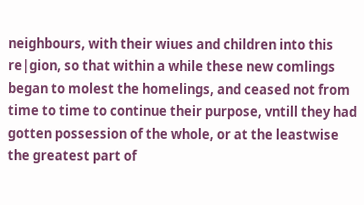neighbours, with their wiues and children into this re|gion, so that within a while these new comlings began to molest the homelings, and ceased not from time to time to continue their purpose, vntill they had gotten possession of the whole, or at the leastwise the greatest part of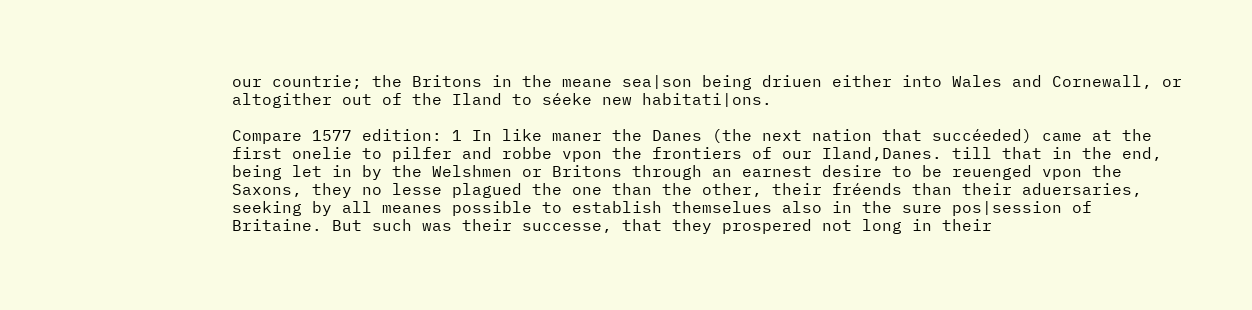our countrie; the Britons in the meane sea|son being driuen either into Wales and Cornewall, or altogither out of the Iland to séeke new habitati|ons.

Compare 1577 edition: 1 In like maner the Danes (the next nation that succéeded) came at the first onelie to pilfer and robbe vpon the frontiers of our Iland,Danes. till that in the end, being let in by the Welshmen or Britons through an earnest desire to be reuenged vpon the Saxons, they no lesse plagued the one than the other, their fréends than their aduersaries, seeking by all meanes possible to establish themselues also in the sure pos|session of Britaine. But such was their successe, that they prospered not long in their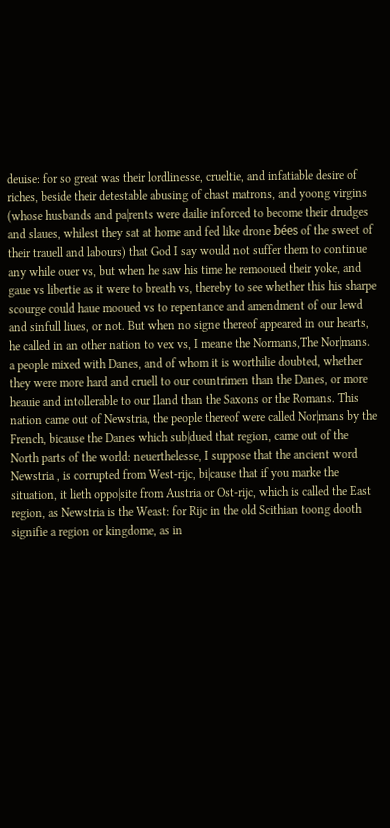deuise: for so great was their lordlinesse, crueltie, and infatiable desire of riches, beside their detestable abusing of chast matrons, and yoong virgins (whose husbands and pa|rents were dailie inforced to become their drudges and slaues, whilest they sat at home and fed like drone bées of the sweet of their trauell and labours) that God I say would not suffer them to continue any while ouer vs, but when he saw his time he remooued their yoke, and gaue vs libertie as it were to breath vs, thereby to see whether this his sharpe scourge could haue mooued vs to repentance and amendment of our lewd and sinfull liues, or not. But when no signe thereof appeared in our hearts, he called in an other nation to vex vs, I meane the Normans,The Nor|mans. a people mixed with Danes, and of whom it is worthilie doubted, whether they were more hard and cruell to our countrimen than the Danes, or more heauie and intollerable to our Iland than the Saxons or the Romans. This nation came out of Newstria, the people thereof were called Nor|mans by the French, bicause the Danes which sub|dued that region, came out of the North parts of the world: neuerthelesse, I suppose that the ancient word Newstria , is corrupted from West-rijc, bi|cause that if you marke the situation, it lieth oppo|site from Austria or Ost-rijc, which is called the East region, as Newstria is the Weast: for Rijc in the old Scithian toong dooth signifie a region or kingdome, as in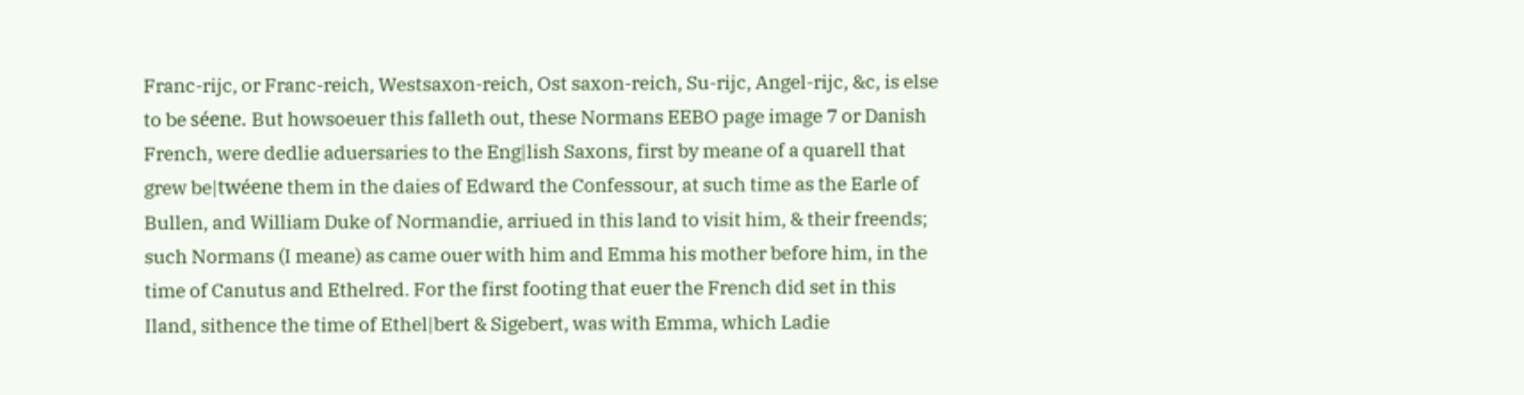Franc-rijc, or Franc-reich, Westsaxon-reich, Ost saxon-reich, Su-rijc, Angel-rijc, &c, is else to be séene. But howsoeuer this falleth out, these Normans EEBO page image 7 or Danish French, were dedlie aduersaries to the Eng|lish Saxons, first by meane of a quarell that grew be|twéene them in the daies of Edward the Confessour, at such time as the Earle of Bullen, and William Duke of Normandie, arriued in this land to visit him, & their freends; such Normans (I meane) as came ouer with him and Emma his mother before him, in the time of Canutus and Ethelred. For the first footing that euer the French did set in this Iland, sithence the time of Ethel|bert & Sigebert, was with Emma, which Ladie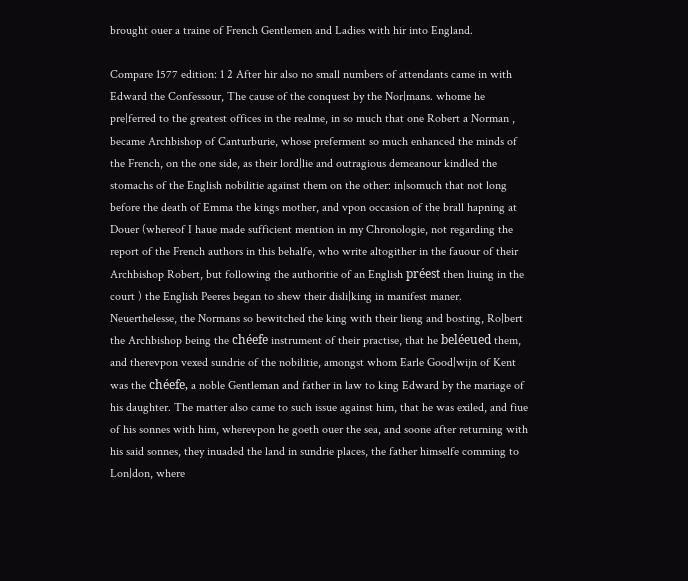brought ouer a traine of French Gentlemen and Ladies with hir into England.

Compare 1577 edition: 1 2 After hir also no small numbers of attendants came in with Edward the Confessour, The cause of the conquest by the Nor|mans. whome he pre|ferred to the greatest offices in the realme, in so much that one Robert a Norman , became Archbishop of Canturburie, whose preferment so much enhanced the minds of the French, on the one side, as their lord|lie and outragious demeanour kindled the stomachs of the English nobilitie against them on the other: in|somuch that not long before the death of Emma the kings mother, and vpon occasion of the brall hapning at Douer (whereof I haue made sufficient mention in my Chronologie, not regarding the report of the French authors in this behalfe, who write altogither in the fauour of their Archbishop Robert, but following the authoritie of an English préest then liuing in the court ) the English Peeres began to shew their disli|king in manifest maner. Neuerthelesse, the Normans so bewitched the king with their lieng and bosting, Ro|bert the Archbishop being the chéefe instrument of their practise, that he beléeued them, and therevpon vexed sundrie of the nobilitie, amongst whom Earle Good|wijn of Kent was the chéefe, a noble Gentleman and father in law to king Edward by the mariage of his daughter. The matter also came to such issue against him, that he was exiled, and fiue of his sonnes with him, wherevpon he goeth ouer the sea, and soone after returning with his said sonnes, they inuaded the land in sundrie places, the father himselfe comming to Lon|don, where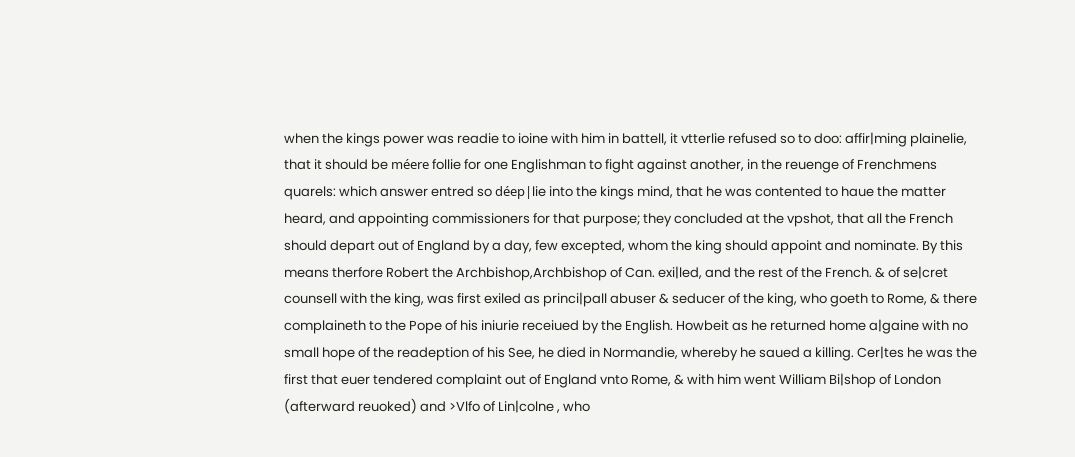when the kings power was readie to ioine with him in battell, it vtterlie refused so to doo: affir|ming plainelie, that it should be méere follie for one Englishman to fight against another, in the reuenge of Frenchmens quarels: which answer entred so déep|lie into the kings mind, that he was contented to haue the matter heard, and appointing commissioners for that purpose; they concluded at the vpshot, that all the French should depart out of England by a day, few excepted, whom the king should appoint and nominate. By this means therfore Robert the Archbishop,Archbishop of Can. exi|led, and the rest of the French. & of se|cret counsell with the king, was first exiled as princi|pall abuser & seducer of the king, who goeth to Rome, & there complaineth to the Pope of his iniurie receiued by the English. Howbeit as he returned home a|gaine with no small hope of the readeption of his See, he died in Normandie, whereby he saued a killing. Cer|tes he was the first that euer tendered complaint out of England vnto Rome, & with him went William Bi|shop of London (afterward reuoked) and >Vlfo of Lin|colne , who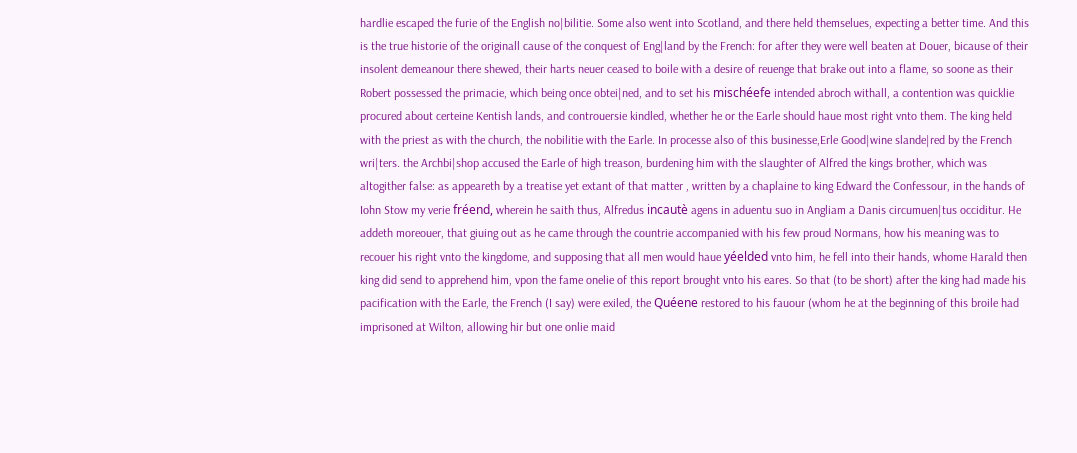hardlie escaped the furie of the English no|bilitie. Some also went into Scotland, and there held themselues, expecting a better time. And this is the true historie of the originall cause of the conquest of Eng|land by the French: for after they were well beaten at Douer, bicause of their insolent demeanour there shewed, their harts neuer ceased to boile with a desire of reuenge that brake out into a flame, so soone as their Robert possessed the primacie, which being once obtei|ned, and to set his mischéefe intended abroch withall, a contention was quicklie procured about certeine Kentish lands, and controuersie kindled, whether he or the Earle should haue most right vnto them. The king held with the priest as with the church, the nobilitie with the Earle. In processe also of this businesse,Erle Good|wine slande|red by the French wri|ters. the Archbi|shop accused the Earle of high treason, burdening him with the slaughter of Alfred the kings brother, which was altogither false: as appeareth by a treatise yet extant of that matter , written by a chaplaine to king Edward the Confessour, in the hands of Iohn Stow my verie fréend, wherein he saith thus, Alfredus incautè agens in aduentu suo in Angliam a Danis circumuen|tus occiditur. He addeth moreouer, that giuing out as he came through the countrie accompanied with his few proud Normans, how his meaning was to recouer his right vnto the kingdome, and supposing that all men would haue yéelded vnto him, he fell into their hands, whome Harald then king did send to apprehend him, vpon the fame onelie of this report brought vnto his eares. So that (to be short) after the king had made his pacification with the Earle, the French (I say) were exiled, the Quéene restored to his fauour (whom he at the beginning of this broile had imprisoned at Wilton, allowing hir but one onlie maid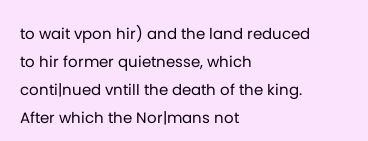to wait vpon hir) and the land reduced to hir former quietnesse, which conti|nued vntill the death of the king. After which the Nor|mans not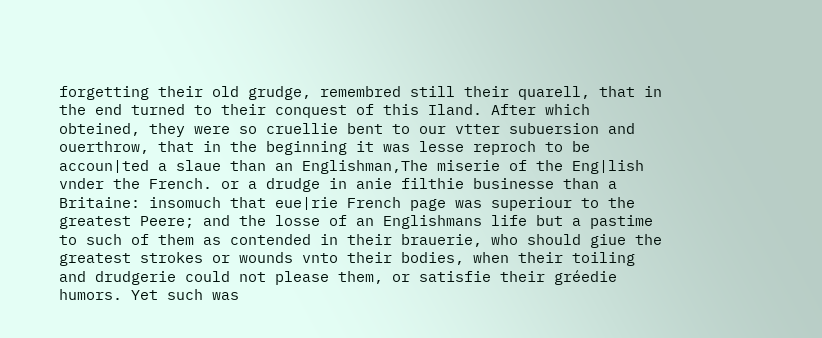forgetting their old grudge, remembred still their quarell, that in the end turned to their conquest of this Iland. After which obteined, they were so cruellie bent to our vtter subuersion and ouerthrow, that in the beginning it was lesse reproch to be accoun|ted a slaue than an Englishman,The miserie of the Eng|lish vnder the French. or a drudge in anie filthie businesse than a Britaine: insomuch that eue|rie French page was superiour to the greatest Peere; and the losse of an Englishmans life but a pastime to such of them as contended in their brauerie, who should giue the greatest strokes or wounds vnto their bodies, when their toiling and drudgerie could not please them, or satisfie their gréedie humors. Yet such was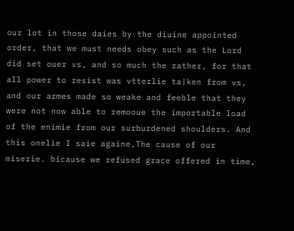our lot in those daies by the diuine appointed order, that we must needs obey such as the Lord did set ouer vs, and so much the rather, for that all power to resist was vtterlie ta|ken from vs, and our armes made so weake and feeble that they were not now able to remooue the importable load of the enimie from our surburdened shoulders. And this onelie I saie againe,The cause of our miserie. bicause we refused grace offered in time,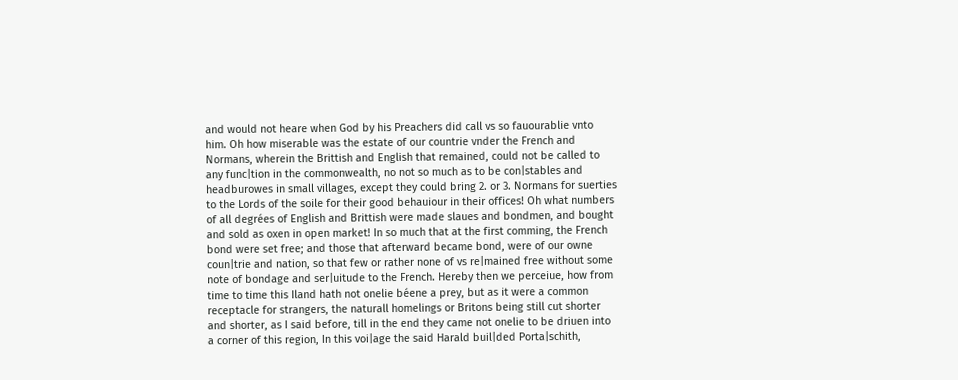and would not heare when God by his Preachers did call vs so fauourablie vnto him. Oh how miserable was the estate of our countrie vnder the French and Normans, wherein the Brittish and English that remained, could not be called to any func|tion in the commonwealth, no not so much as to be con|stables and headburowes in small villages, except they could bring 2. or 3. Normans for suerties to the Lords of the soile for their good behauiour in their offices! Oh what numbers of all degrées of English and Brittish were made slaues and bondmen, and bought and sold as oxen in open market! In so much that at the first comming, the French bond were set free; and those that afterward became bond, were of our owne coun|trie and nation, so that few or rather none of vs re|mained free without some note of bondage and ser|uitude to the French. Hereby then we perceiue, how from time to time this Iland hath not onelie béene a prey, but as it were a common receptacle for strangers, the naturall homelings or Britons being still cut shorter and shorter, as I said before, till in the end they came not onelie to be driuen into a corner of this region, In this voi|age the said Harald buil|ded Porta|schith,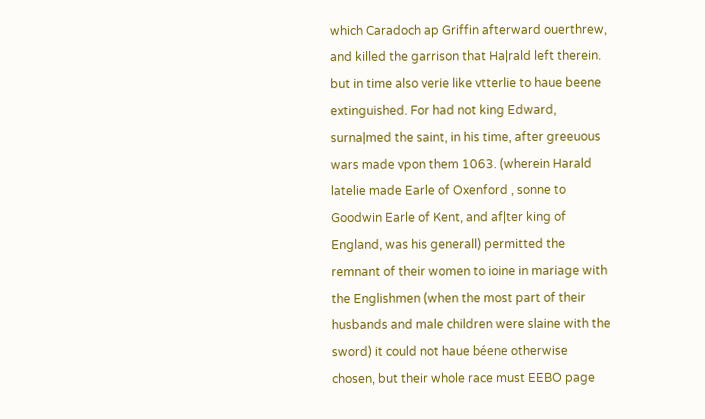which Caradoch ap Griffin afterward ouerthrew, and killed the garrison that Ha|rald left therein. but in time also verie like vtterlie to haue beene extinguished. For had not king Edward, surna|med the saint, in his time, after greeuous wars made vpon them 1063. (wherein Harald latelie made Earle of Oxenford , sonne to Goodwin Earle of Kent, and af|ter king of England, was his generall) permitted the remnant of their women to ioine in mariage with the Englishmen (when the most part of their husbands and male children were slaine with the sword) it could not haue béene otherwise chosen, but their whole race must EEBO page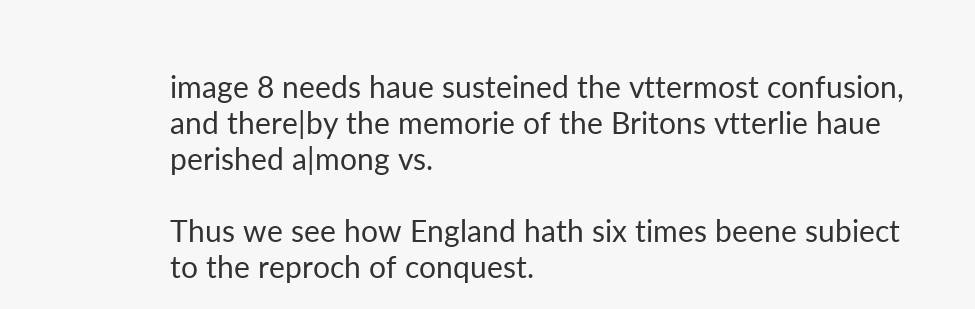image 8 needs haue susteined the vttermost confusion, and there|by the memorie of the Britons vtterlie haue perished a|mong vs.

Thus we see how England hath six times beene subiect to the reproch of conquest.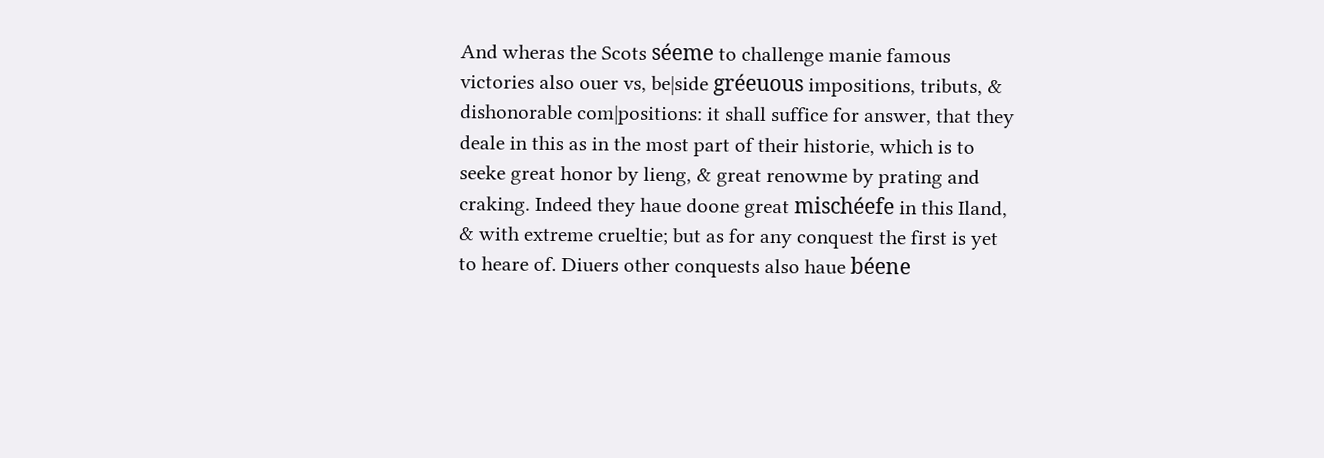And wheras the Scots séeme to challenge manie famous victories also ouer vs, be|side gréeuous impositions, tributs, & dishonorable com|positions: it shall suffice for answer, that they deale in this as in the most part of their historie, which is to seeke great honor by lieng, & great renowme by prating and craking. Indeed they haue doone great mischéefe in this Iland, & with extreme crueltie; but as for any conquest the first is yet to heare of. Diuers other conquests also haue béene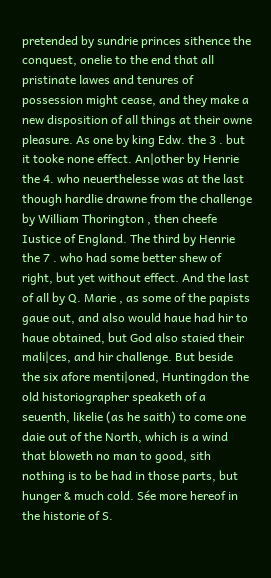pretended by sundrie princes sithence the conquest, onelie to the end that all pristinate lawes and tenures of possession might cease, and they make a new disposition of all things at their owne pleasure. As one by king Edw. the 3 . but it tooke none effect. An|other by Henrie the 4. who neuerthelesse was at the last though hardlie drawne from the challenge by William Thorington , then cheefe Iustice of England. The third by Henrie the 7 . who had some better shew of right, but yet without effect. And the last of all by Q. Marie , as some of the papists gaue out, and also would haue had hir to haue obtained, but God also staied their mali|ces, and hir challenge. But beside the six afore menti|oned, Huntingdon the old historiographer speaketh of a seuenth, likelie (as he saith) to come one daie out of the North, which is a wind that bloweth no man to good, sith nothing is to be had in those parts, but hunger & much cold. Sée more hereof in the historie of S.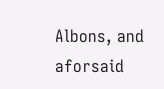Albons, and aforsaid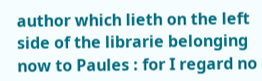author which lieth on the left side of the librarie belonging now to Paules : for I regard no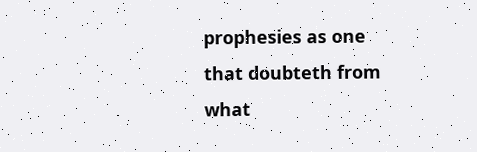prophesies as one that doubteth from what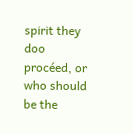spirit they doo procéed, or who should be the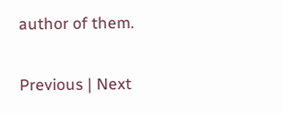author of them.

Previous | Next